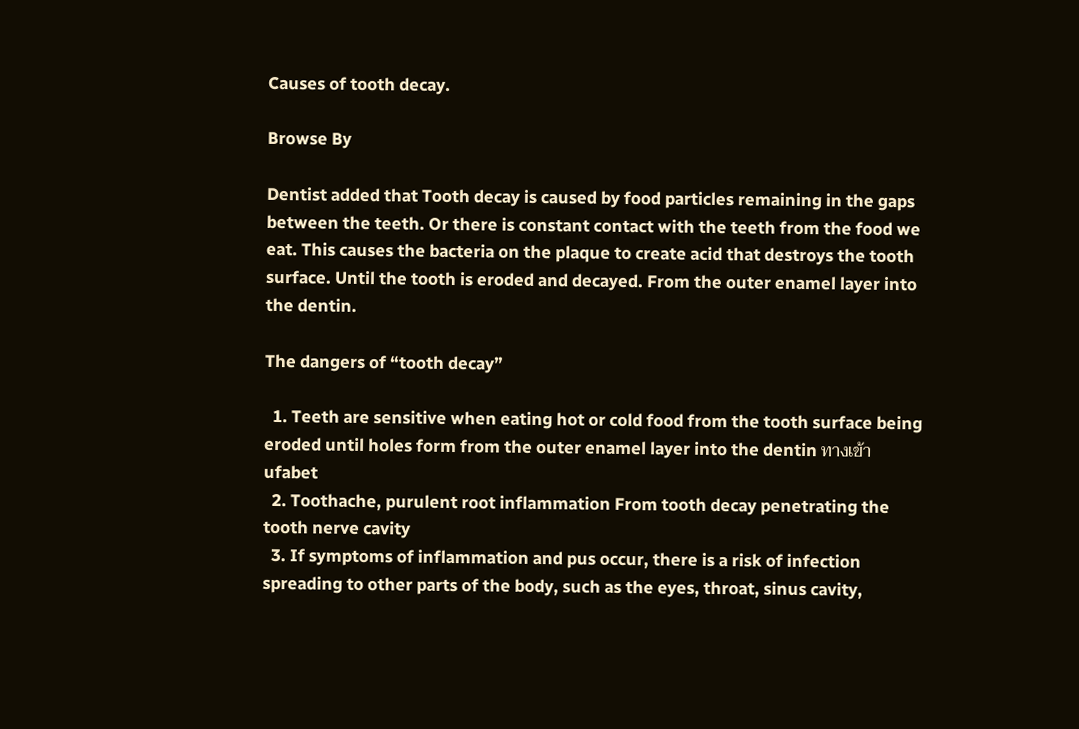Causes of tooth decay.

Browse By

Dentist added that Tooth decay is caused by food particles remaining in the gaps between the teeth. Or there is constant contact with the teeth from the food we eat. This causes the bacteria on the plaque to create acid that destroys the tooth surface. Until the tooth is eroded and decayed. From the outer enamel layer into the dentin.

The dangers of “tooth decay”

  1. Teeth are sensitive when eating hot or cold food from the tooth surface being eroded until holes form from the outer enamel layer into the dentin ทางเข้า ufabet
  2. Toothache, purulent root inflammation From tooth decay penetrating the tooth nerve cavity
  3. If symptoms of inflammation and pus occur, there is a risk of infection spreading to other parts of the body, such as the eyes, throat, sinus cavity,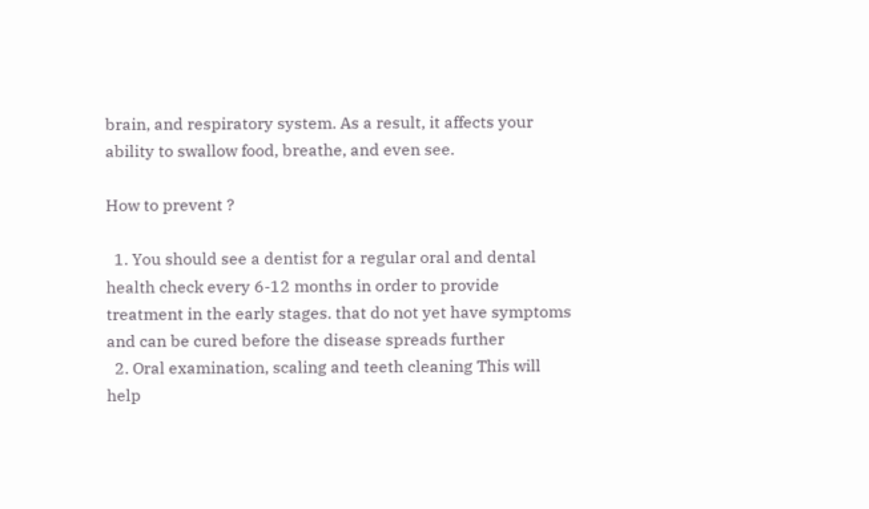brain, and respiratory system. As a result, it affects your ability to swallow food, breathe, and even see.

How to prevent ?

  1. You should see a dentist for a regular oral and dental health check every 6-12 months in order to provide treatment in the early stages. that do not yet have symptoms and can be cured before the disease spreads further
  2. Oral examination, scaling and teeth cleaning This will help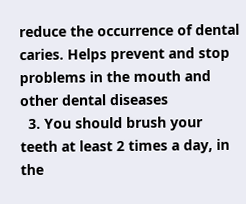reduce the occurrence of dental caries. Helps prevent and stop problems in the mouth and other dental diseases
  3. You should brush your teeth at least 2 times a day, in the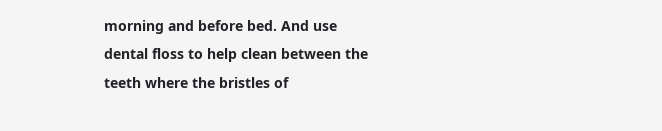morning and before bed. And use dental floss to help clean between the teeth where the bristles of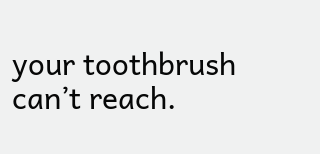your toothbrush can’t reach.